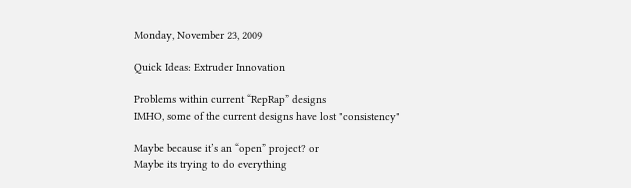Monday, November 23, 2009

Quick Ideas: Extruder Innovation

Problems within current “RepRap” designs
IMHO, some of the current designs have lost "consistency"

Maybe because it’s an “open” project? or
Maybe its trying to do everything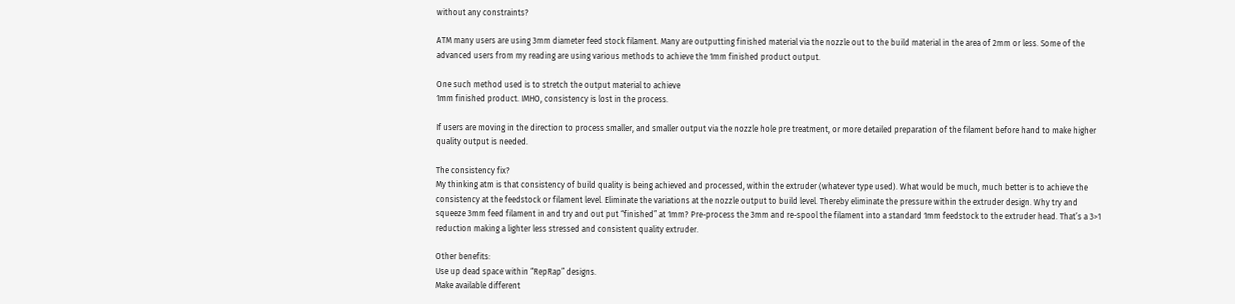without any constraints?

ATM many users are using 3mm diameter feed stock filament. Many are outputting finished material via the nozzle out to the build material in the area of 2mm or less. Some of the advanced users from my reading are using various methods to achieve the 1mm finished product output.

One such method used is to stretch the output material to achieve
1mm finished product. IMHO, consistency is lost in the process.

If users are moving in the direction to process smaller, and smaller output via the nozzle hole pre treatment, or more detailed preparation of the filament before hand to make higher quality output is needed.

The consistency fix?
My thinking atm is that consistency of build quality is being achieved and processed, within the extruder (whatever type used). What would be much, much better is to achieve the consistency at the feedstock or filament level. Eliminate the variations at the nozzle output to build level. Thereby eliminate the pressure within the extruder design. Why try and squeeze 3mm feed filament in and try and out put “finished” at 1mm? Pre-process the 3mm and re-spool the filament into a standard 1mm feedstock to the extruder head. That’s a 3>1 reduction making a lighter less stressed and consistent quality extruder.

Other benefits:
Use up dead space within “RepRap” designs.
Make available different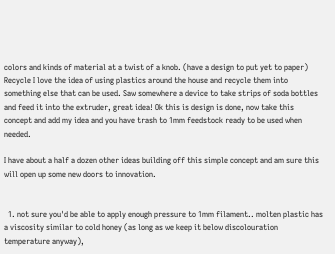colors and kinds of material at a twist of a knob. (have a design to put yet to paper)
Recycle I love the idea of using plastics around the house and recycle them into something else that can be used. Saw somewhere a device to take strips of soda bottles and feed it into the extruder, great idea! Ok this is design is done, now take this concept and add my idea and you have trash to 1mm feedstock ready to be used when needed.

I have about a half a dozen other ideas building off this simple concept and am sure this will open up some new doors to innovation.


  1. not sure you'd be able to apply enough pressure to 1mm filament.. molten plastic has a viscosity similar to cold honey (as long as we keep it below discolouration temperature anyway),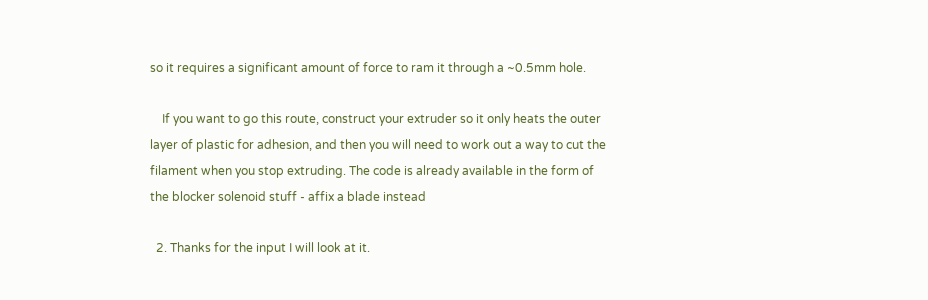so it requires a significant amount of force to ram it through a ~0.5mm hole.

    If you want to go this route, construct your extruder so it only heats the outer layer of plastic for adhesion, and then you will need to work out a way to cut the filament when you stop extruding. The code is already available in the form of the blocker solenoid stuff - affix a blade instead

  2. Thanks for the input I will look at it.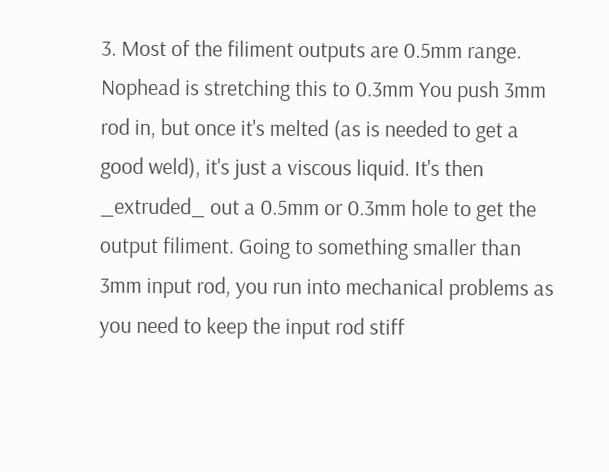3. Most of the filiment outputs are 0.5mm range. Nophead is stretching this to 0.3mm You push 3mm rod in, but once it's melted (as is needed to get a good weld), it's just a viscous liquid. It's then _extruded_ out a 0.5mm or 0.3mm hole to get the output filiment. Going to something smaller than 3mm input rod, you run into mechanical problems as you need to keep the input rod stiff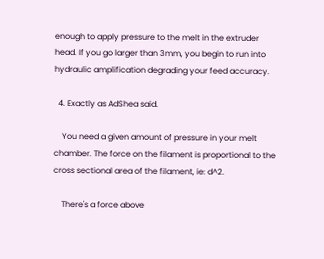enough to apply pressure to the melt in the extruder head. If you go larger than 3mm, you begin to run into hydraulic amplification degrading your feed accuracy.

  4. Exactly as AdShea said.

    You need a given amount of pressure in your melt chamber. The force on the filament is proportional to the cross sectional area of the filament, ie: d^2.

    There's a force above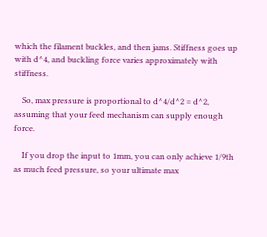which the filament buckles, and then jams. Stiffness goes up with d^4, and buckling force varies approximately with stiffness.

    So, max pressure is proportional to d^4/d^2 = d^2, assuming that your feed mechanism can supply enough force.

    If you drop the input to 1mm, you can only achieve 1/9th as much feed pressure, so your ultimate max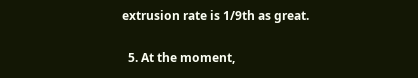extrusion rate is 1/9th as great.

  5. At the moment,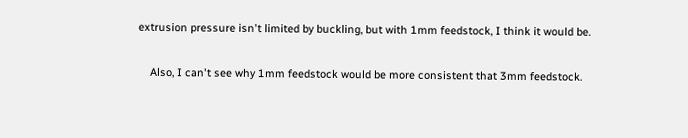extrusion pressure isn't limited by buckling, but with 1mm feedstock, I think it would be.

    Also, I can't see why 1mm feedstock would be more consistent that 3mm feedstock.